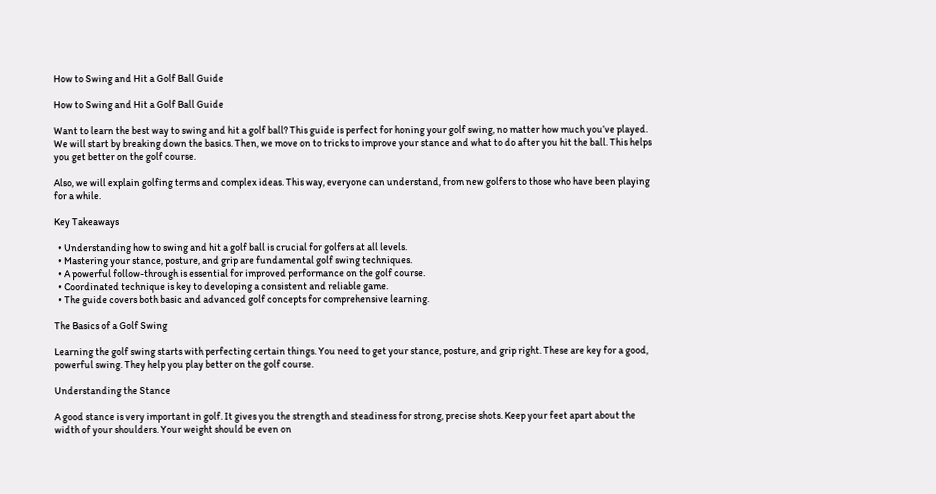How to Swing and Hit a Golf Ball Guide

How to Swing and Hit a Golf Ball Guide

Want to learn the best way to swing and hit a golf ball? This guide is perfect for honing your golf swing, no matter how much you’ve played. We will start by breaking down the basics. Then, we move on to tricks to improve your stance and what to do after you hit the ball. This helps you get better on the golf course.

Also, we will explain golfing terms and complex ideas. This way, everyone can understand, from new golfers to those who have been playing for a while.

Key Takeaways

  • Understanding how to swing and hit a golf ball is crucial for golfers at all levels.
  • Mastering your stance, posture, and grip are fundamental golf swing techniques.
  • A powerful follow-through is essential for improved performance on the golf course.
  • Coordinated technique is key to developing a consistent and reliable game.
  • The guide covers both basic and advanced golf concepts for comprehensive learning.

The Basics of a Golf Swing

Learning the golf swing starts with perfecting certain things. You need to get your stance, posture, and grip right. These are key for a good, powerful swing. They help you play better on the golf course.

Understanding the Stance

A good stance is very important in golf. It gives you the strength and steadiness for strong, precise shots. Keep your feet apart about the width of your shoulders. Your weight should be even on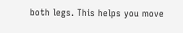both legs. This helps you move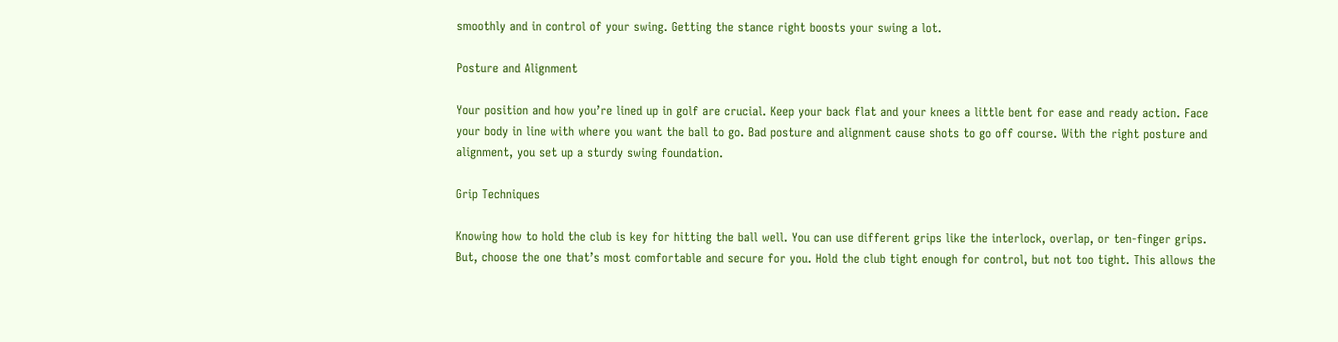smoothly and in control of your swing. Getting the stance right boosts your swing a lot.

Posture and Alignment

Your position and how you’re lined up in golf are crucial. Keep your back flat and your knees a little bent for ease and ready action. Face your body in line with where you want the ball to go. Bad posture and alignment cause shots to go off course. With the right posture and alignment, you set up a sturdy swing foundation.

Grip Techniques

Knowing how to hold the club is key for hitting the ball well. You can use different grips like the interlock, overlap, or ten-finger grips. But, choose the one that’s most comfortable and secure for you. Hold the club tight enough for control, but not too tight. This allows the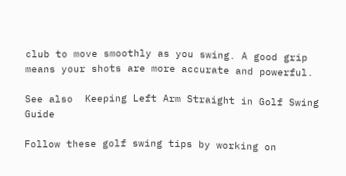club to move smoothly as you swing. A good grip means your shots are more accurate and powerful.

See also  Keeping Left Arm Straight in Golf Swing Guide

Follow these golf swing tips by working on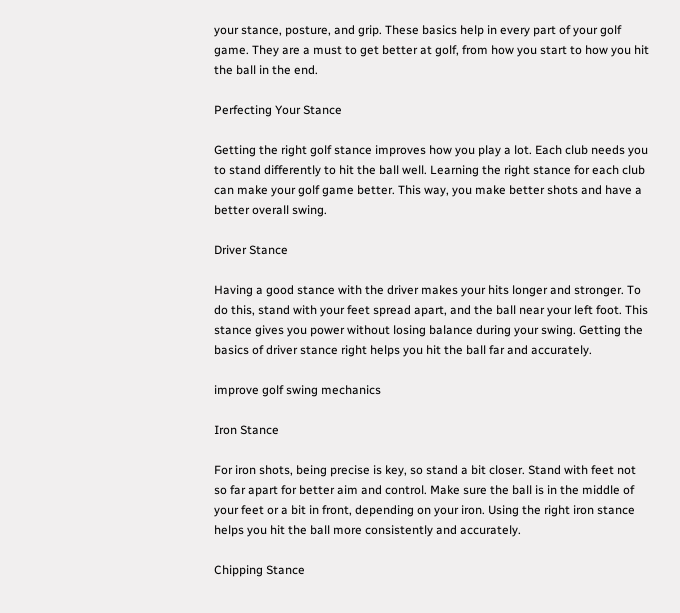your stance, posture, and grip. These basics help in every part of your golf game. They are a must to get better at golf, from how you start to how you hit the ball in the end.

Perfecting Your Stance

Getting the right golf stance improves how you play a lot. Each club needs you to stand differently to hit the ball well. Learning the right stance for each club can make your golf game better. This way, you make better shots and have a better overall swing.

Driver Stance

Having a good stance with the driver makes your hits longer and stronger. To do this, stand with your feet spread apart, and the ball near your left foot. This stance gives you power without losing balance during your swing. Getting the basics of driver stance right helps you hit the ball far and accurately.

improve golf swing mechanics

Iron Stance

For iron shots, being precise is key, so stand a bit closer. Stand with feet not so far apart for better aim and control. Make sure the ball is in the middle of your feet or a bit in front, depending on your iron. Using the right iron stance helps you hit the ball more consistently and accurately.

Chipping Stance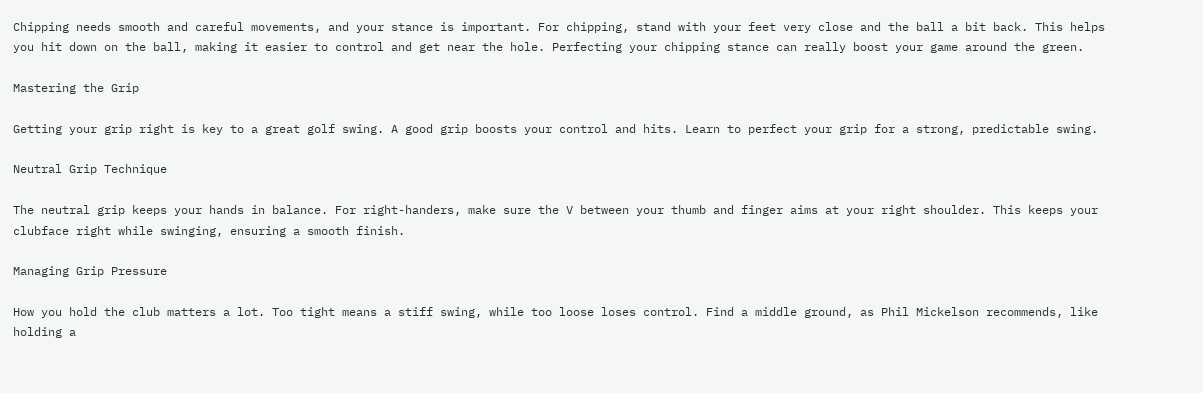Chipping needs smooth and careful movements, and your stance is important. For chipping, stand with your feet very close and the ball a bit back. This helps you hit down on the ball, making it easier to control and get near the hole. Perfecting your chipping stance can really boost your game around the green.

Mastering the Grip

Getting your grip right is key to a great golf swing. A good grip boosts your control and hits. Learn to perfect your grip for a strong, predictable swing.

Neutral Grip Technique

The neutral grip keeps your hands in balance. For right-handers, make sure the V between your thumb and finger aims at your right shoulder. This keeps your clubface right while swinging, ensuring a smooth finish.

Managing Grip Pressure

How you hold the club matters a lot. Too tight means a stiff swing, while too loose loses control. Find a middle ground, as Phil Mickelson recommends, like holding a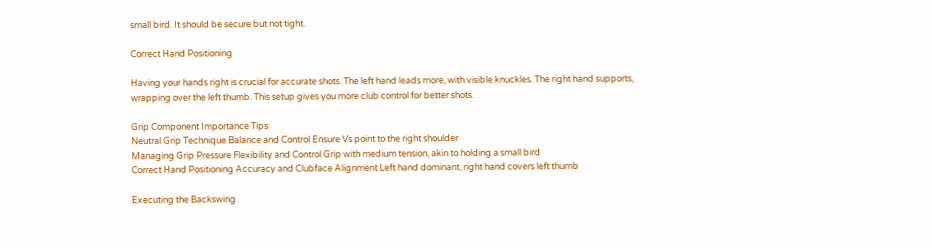small bird. It should be secure but not tight.

Correct Hand Positioning

Having your hands right is crucial for accurate shots. The left hand leads more, with visible knuckles. The right hand supports, wrapping over the left thumb. This setup gives you more club control for better shots.

Grip Component Importance Tips
Neutral Grip Technique Balance and Control Ensure Vs point to the right shoulder
Managing Grip Pressure Flexibility and Control Grip with medium tension, akin to holding a small bird
Correct Hand Positioning Accuracy and Clubface Alignment Left hand dominant, right hand covers left thumb

Executing the Backswing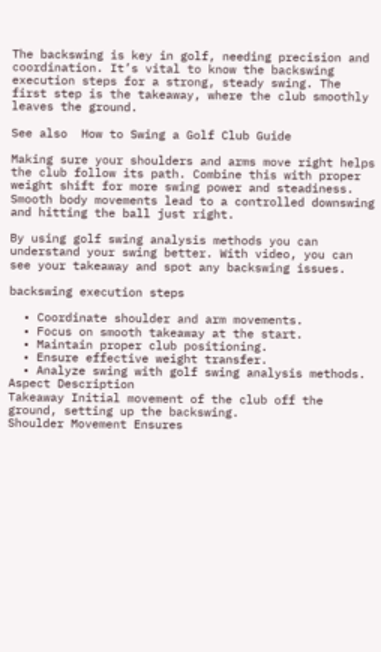The backswing is key in golf, needing precision and coordination. It’s vital to know the backswing execution steps for a strong, steady swing. The first step is the takeaway, where the club smoothly leaves the ground.

See also  How to Swing a Golf Club Guide

Making sure your shoulders and arms move right helps the club follow its path. Combine this with proper weight shift for more swing power and steadiness. Smooth body movements lead to a controlled downswing and hitting the ball just right.

By using golf swing analysis methods you can understand your swing better. With video, you can see your takeaway and spot any backswing issues.

backswing execution steps

  • Coordinate shoulder and arm movements.
  • Focus on smooth takeaway at the start.
  • Maintain proper club positioning.
  • Ensure effective weight transfer.
  • Analyze swing with golf swing analysis methods.
Aspect Description
Takeaway Initial movement of the club off the ground, setting up the backswing.
Shoulder Movement Ensures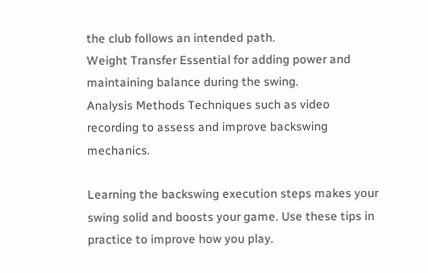the club follows an intended path.
Weight Transfer Essential for adding power and maintaining balance during the swing.
Analysis Methods Techniques such as video recording to assess and improve backswing mechanics.

Learning the backswing execution steps makes your swing solid and boosts your game. Use these tips in practice to improve how you play.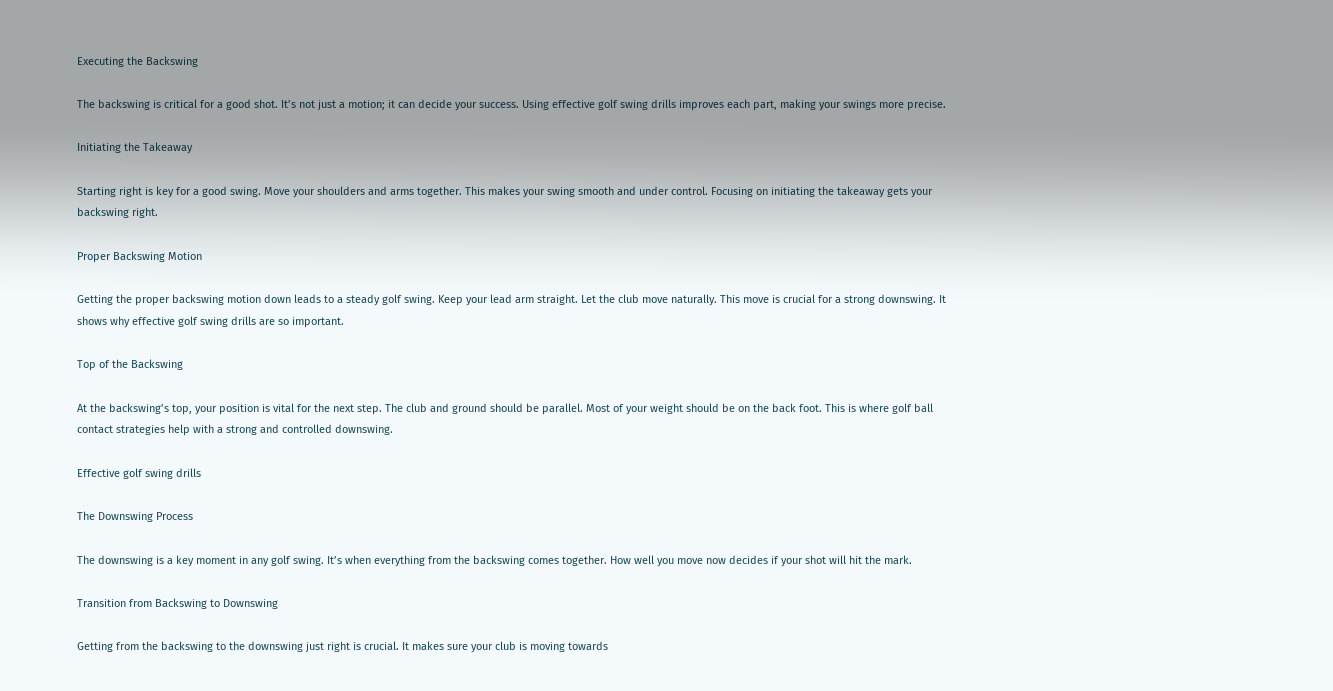Executing the Backswing

The backswing is critical for a good shot. It’s not just a motion; it can decide your success. Using effective golf swing drills improves each part, making your swings more precise.

Initiating the Takeaway

Starting right is key for a good swing. Move your shoulders and arms together. This makes your swing smooth and under control. Focusing on initiating the takeaway gets your backswing right.

Proper Backswing Motion

Getting the proper backswing motion down leads to a steady golf swing. Keep your lead arm straight. Let the club move naturally. This move is crucial for a strong downswing. It shows why effective golf swing drills are so important.

Top of the Backswing

At the backswing’s top, your position is vital for the next step. The club and ground should be parallel. Most of your weight should be on the back foot. This is where golf ball contact strategies help with a strong and controlled downswing.

Effective golf swing drills

The Downswing Process

The downswing is a key moment in any golf swing. It’s when everything from the backswing comes together. How well you move now decides if your shot will hit the mark.

Transition from Backswing to Downswing

Getting from the backswing to the downswing just right is crucial. It makes sure your club is moving towards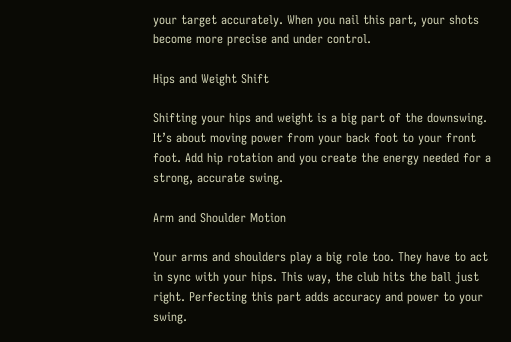your target accurately. When you nail this part, your shots become more precise and under control.

Hips and Weight Shift

Shifting your hips and weight is a big part of the downswing. It’s about moving power from your back foot to your front foot. Add hip rotation and you create the energy needed for a strong, accurate swing.

Arm and Shoulder Motion

Your arms and shoulders play a big role too. They have to act in sync with your hips. This way, the club hits the ball just right. Perfecting this part adds accuracy and power to your swing.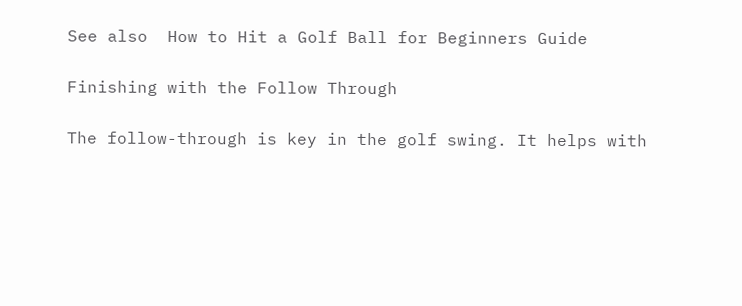See also  How to Hit a Golf Ball for Beginners Guide

Finishing with the Follow Through

The follow-through is key in the golf swing. It helps with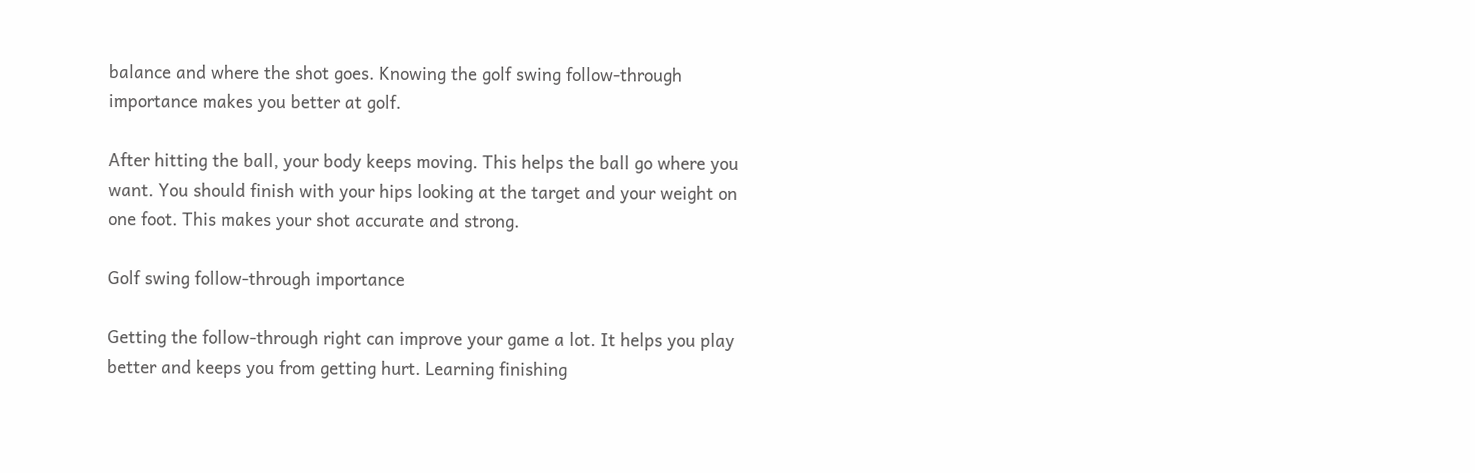balance and where the shot goes. Knowing the golf swing follow-through importance makes you better at golf.

After hitting the ball, your body keeps moving. This helps the ball go where you want. You should finish with your hips looking at the target and your weight on one foot. This makes your shot accurate and strong.

Golf swing follow-through importance

Getting the follow-through right can improve your game a lot. It helps you play better and keeps you from getting hurt. Learning finishing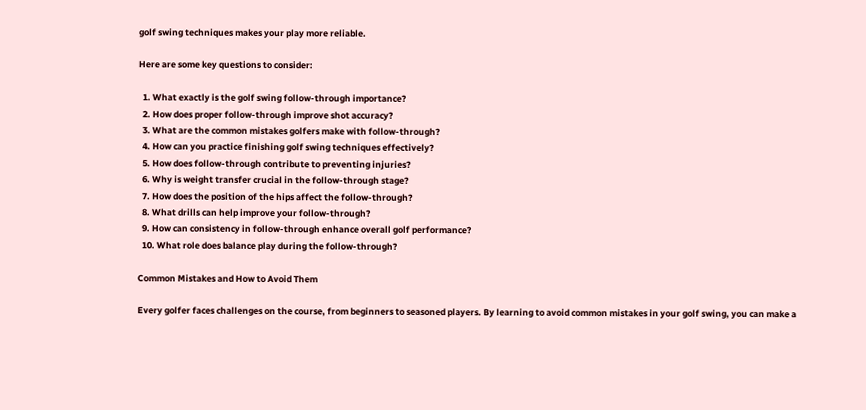golf swing techniques makes your play more reliable.

Here are some key questions to consider:

  1. What exactly is the golf swing follow-through importance?
  2. How does proper follow-through improve shot accuracy?
  3. What are the common mistakes golfers make with follow-through?
  4. How can you practice finishing golf swing techniques effectively?
  5. How does follow-through contribute to preventing injuries?
  6. Why is weight transfer crucial in the follow-through stage?
  7. How does the position of the hips affect the follow-through?
  8. What drills can help improve your follow-through?
  9. How can consistency in follow-through enhance overall golf performance?
  10. What role does balance play during the follow-through?

Common Mistakes and How to Avoid Them

Every golfer faces challenges on the course, from beginners to seasoned players. By learning to avoid common mistakes in your golf swing, you can make a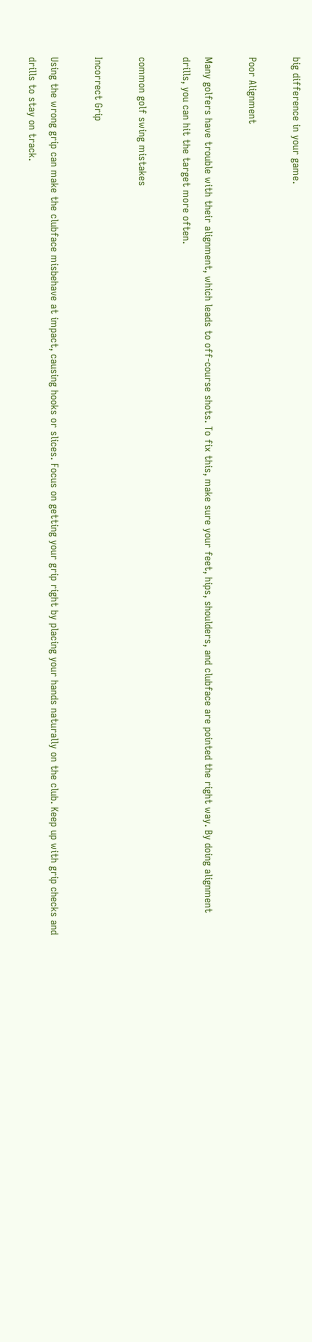big difference in your game.

Poor Alignment

Many golfers have trouble with their alignment, which leads to off-course shots. To fix this, make sure your feet, hips, shoulders, and clubface are pointed the right way. By doing alignment drills, you can hit the target more often.

common golf swing mistakes

Incorrect Grip

Using the wrong grip can make the clubface misbehave at impact, causing hooks or slices. Focus on getting your grip right by placing your hands naturally on the club. Keep up with grip checks and drills to stay on track.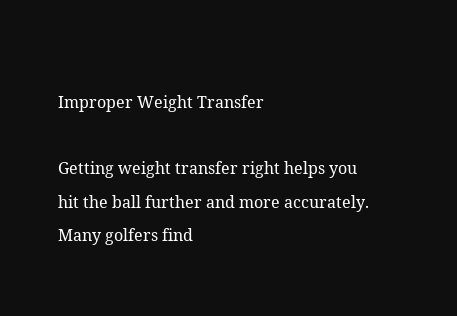Improper Weight Transfer

Getting weight transfer right helps you hit the ball further and more accurately. Many golfers find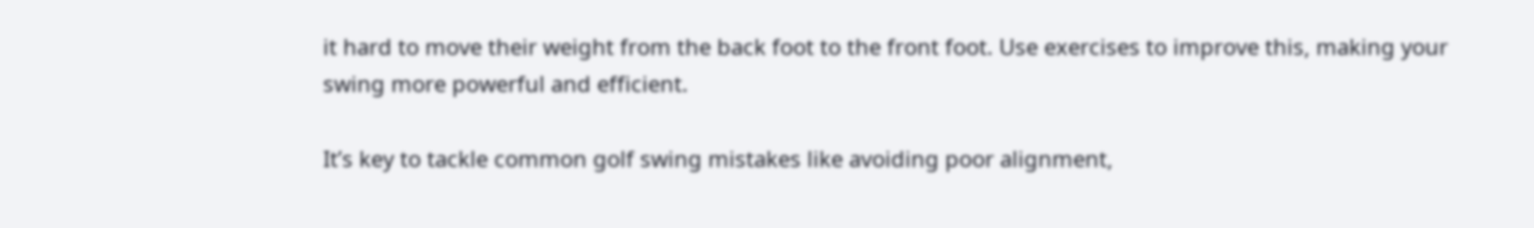it hard to move their weight from the back foot to the front foot. Use exercises to improve this, making your swing more powerful and efficient.

It’s key to tackle common golf swing mistakes like avoiding poor alignment,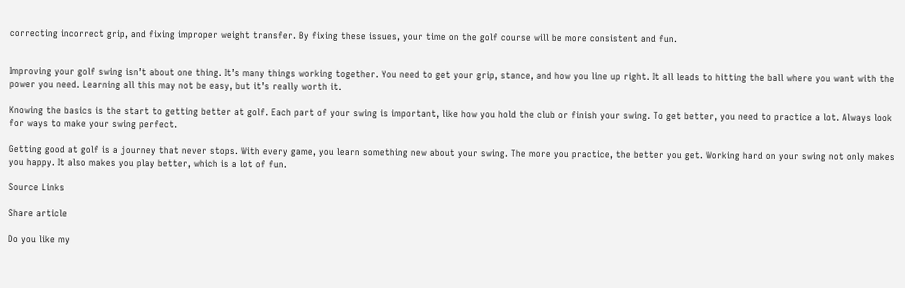correcting incorrect grip, and fixing improper weight transfer. By fixing these issues, your time on the golf course will be more consistent and fun.


Improving your golf swing isn’t about one thing. It’s many things working together. You need to get your grip, stance, and how you line up right. It all leads to hitting the ball where you want with the power you need. Learning all this may not be easy, but it’s really worth it.

Knowing the basics is the start to getting better at golf. Each part of your swing is important, like how you hold the club or finish your swing. To get better, you need to practice a lot. Always look for ways to make your swing perfect.

Getting good at golf is a journey that never stops. With every game, you learn something new about your swing. The more you practice, the better you get. Working hard on your swing not only makes you happy. It also makes you play better, which is a lot of fun.

Source Links

Share article

Do you like my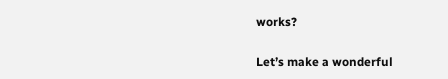works?

Let’s make a wonderful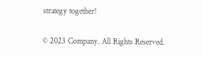strategy together!

© 2023 Company. All Rights Reserved.